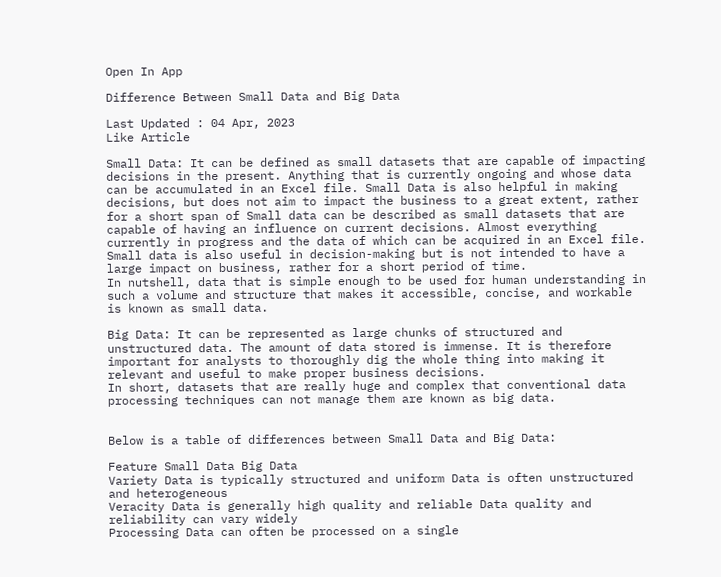Open In App

Difference Between Small Data and Big Data

Last Updated : 04 Apr, 2023
Like Article

Small Data: It can be defined as small datasets that are capable of impacting decisions in the present. Anything that is currently ongoing and whose data can be accumulated in an Excel file. Small Data is also helpful in making decisions, but does not aim to impact the business to a great extent, rather for a short span of Small data can be described as small datasets that are capable of having an influence on current decisions. Almost everything currently in progress and the data of which can be acquired in an Excel file. Small data is also useful in decision-making but is not intended to have a large impact on business, rather for a short period of time.
In nutshell, data that is simple enough to be used for human understanding in such a volume and structure that makes it accessible, concise, and workable is known as small data.

Big Data: It can be represented as large chunks of structured and unstructured data. The amount of data stored is immense. It is therefore important for analysts to thoroughly dig the whole thing into making it relevant and useful to make proper business decisions.
In short, datasets that are really huge and complex that conventional data processing techniques can not manage them are known as big data.


Below is a table of differences between Small Data and Big Data:

Feature Small Data Big Data
Variety Data is typically structured and uniform Data is often unstructured and heterogeneous
Veracity Data is generally high quality and reliable Data quality and reliability can vary widely
Processing Data can often be processed on a single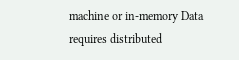machine or in-memory Data requires distributed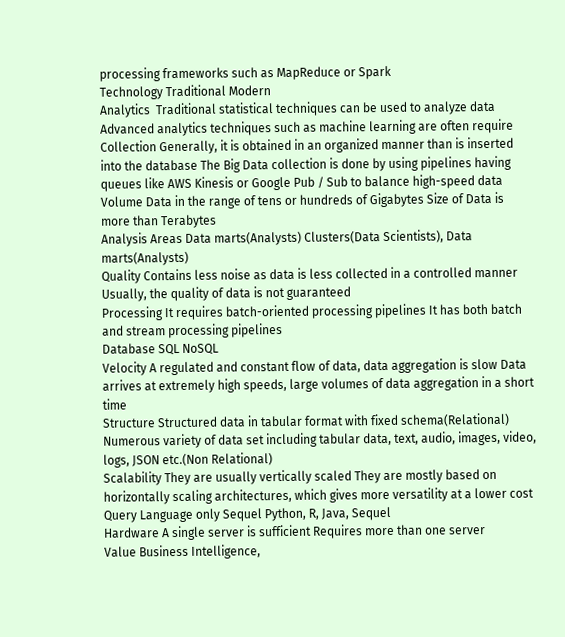processing frameworks such as MapReduce or Spark
Technology Traditional Modern
Analytics  Traditional statistical techniques can be used to analyze data Advanced analytics techniques such as machine learning are often require
Collection Generally, it is obtained in an organized manner than is inserted into the database The Big Data collection is done by using pipelines having queues like AWS Kinesis or Google Pub / Sub to balance high-speed data
Volume Data in the range of tens or hundreds of Gigabytes Size of Data is more than Terabytes
Analysis Areas Data marts(Analysts) Clusters(Data Scientists), Data marts(Analysts)
Quality Contains less noise as data is less collected in a controlled manner Usually, the quality of data is not guaranteed
Processing It requires batch-oriented processing pipelines It has both batch and stream processing pipelines
Database SQL NoSQL
Velocity A regulated and constant flow of data, data aggregation is slow Data arrives at extremely high speeds, large volumes of data aggregation in a short time
Structure Structured data in tabular format with fixed schema(Relational) Numerous variety of data set including tabular data, text, audio, images, video, logs, JSON etc.(Non Relational)
Scalability They are usually vertically scaled They are mostly based on horizontally scaling architectures, which gives more versatility at a lower cost
Query Language only Sequel Python, R, Java, Sequel
Hardware A single server is sufficient Requires more than one server
Value Business Intelligence,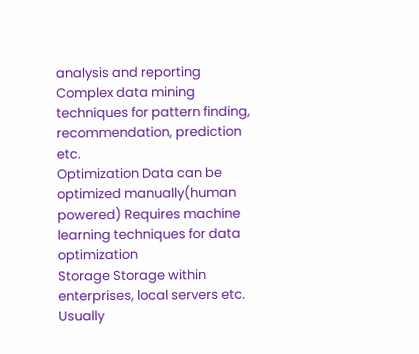analysis and reporting Complex data mining techniques for pattern finding, recommendation, prediction etc.
Optimization Data can be optimized manually(human powered) Requires machine learning techniques for data optimization
Storage Storage within enterprises, local servers etc. Usually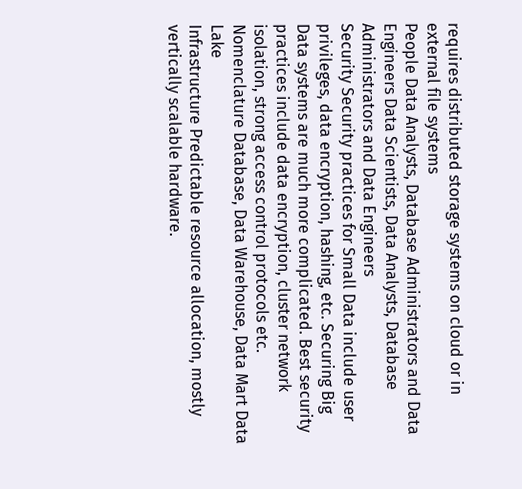requires distributed storage systems on cloud or in external file systems
People Data Analysts, Database Administrators and Data Engineers Data Scientists, Data Analysts, Database Administrators and Data Engineers
Security Security practices for Small Data include user privileges, data encryption, hashing, etc. Securing Big Data systems are much more complicated. Best security practices include data encryption, cluster network isolation, strong access control protocols etc.
Nomenclature Database, Data Warehouse, Data Mart Data Lake
Infrastructure Predictable resource allocation, mostly vertically scalable hardware.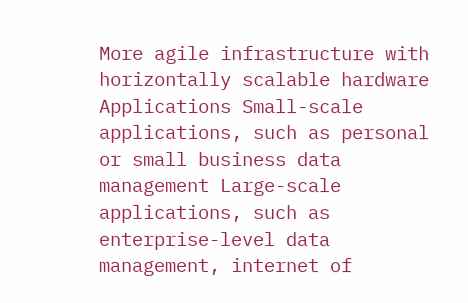More agile infrastructure with horizontally scalable hardware
Applications Small-scale applications, such as personal or small business data management Large-scale applications, such as enterprise-level data management, internet of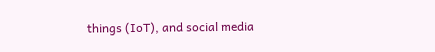things (IoT), and social media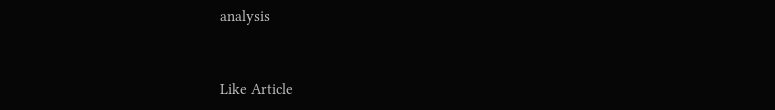analysis


Like Article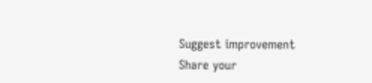Suggest improvement
Share your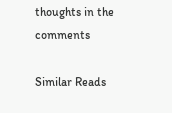thoughts in the comments

Similar Reads